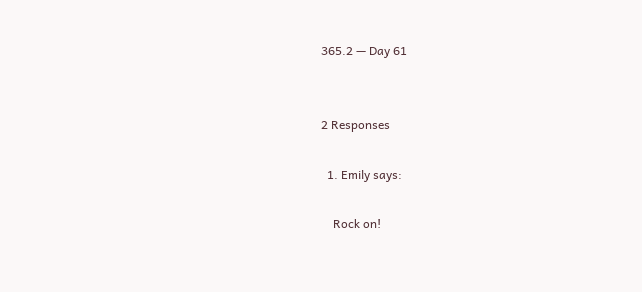365.2 — Day 61


2 Responses

  1. Emily says:

    Rock on!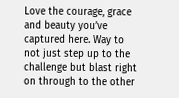Love the courage, grace and beauty you’ve captured here. Way to not just step up to the challenge but blast right on through to the other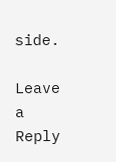side.

Leave a Reply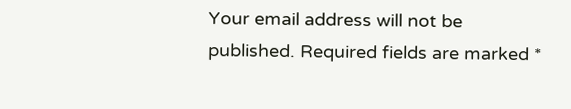Your email address will not be published. Required fields are marked *